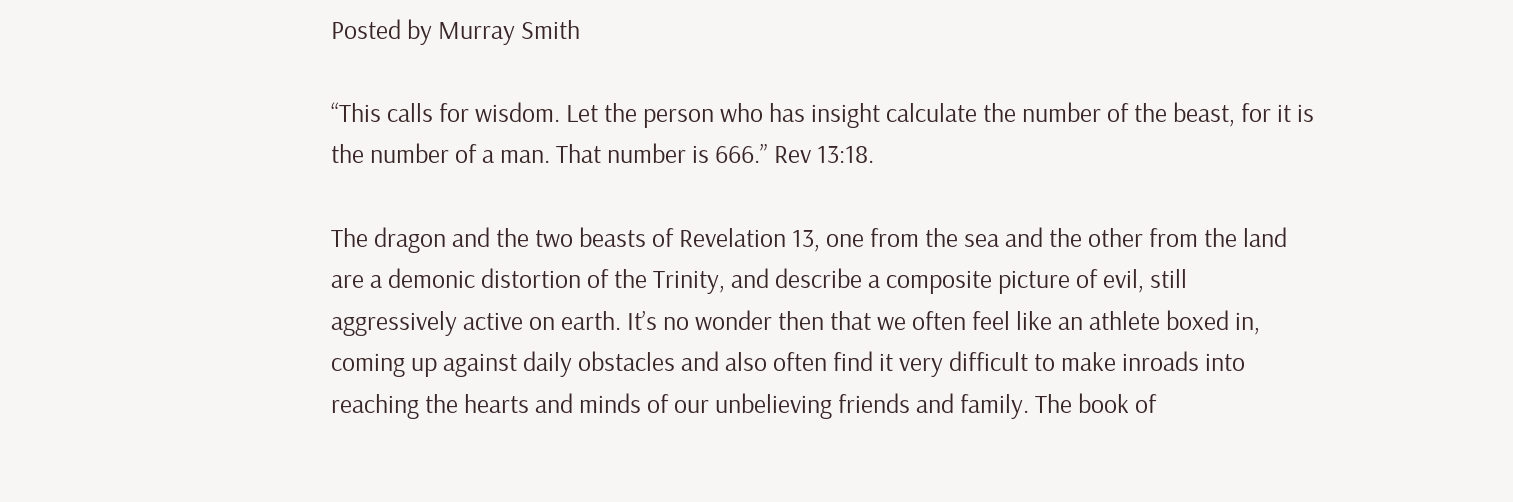Posted by Murray Smith

“This calls for wisdom. Let the person who has insight calculate the number of the beast, for it is the number of a man. That number is 666.” Rev 13:18.

The dragon and the two beasts of Revelation 13, one from the sea and the other from the land are a demonic distortion of the Trinity, and describe a composite picture of evil, still aggressively active on earth. It’s no wonder then that we often feel like an athlete boxed in, coming up against daily obstacles and also often find it very difficult to make inroads into reaching the hearts and minds of our unbelieving friends and family. The book of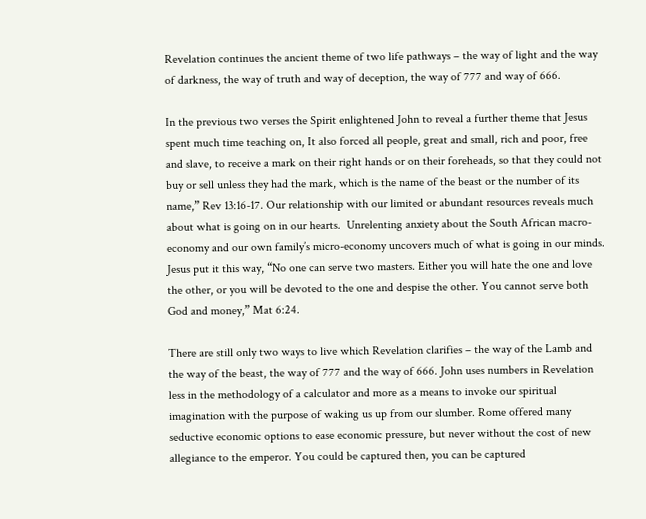Revelation continues the ancient theme of two life pathways – the way of light and the way of darkness, the way of truth and way of deception, the way of 777 and way of 666.

In the previous two verses the Spirit enlightened John to reveal a further theme that Jesus spent much time teaching on, It also forced all people, great and small, rich and poor, free and slave, to receive a mark on their right hands or on their foreheads, so that they could not buy or sell unless they had the mark, which is the name of the beast or the number of its name,” Rev 13:16-17. Our relationship with our limited or abundant resources reveals much about what is going on in our hearts.  Unrelenting anxiety about the South African macro-economy and our own family’s micro-economy uncovers much of what is going in our minds. Jesus put it this way, “No one can serve two masters. Either you will hate the one and love the other, or you will be devoted to the one and despise the other. You cannot serve both God and money,” Mat 6:24.

There are still only two ways to live which Revelation clarifies – the way of the Lamb and the way of the beast, the way of 777 and the way of 666. John uses numbers in Revelation less in the methodology of a calculator and more as a means to invoke our spiritual imagination with the purpose of waking us up from our slumber. Rome offered many seductive economic options to ease economic pressure, but never without the cost of new allegiance to the emperor. You could be captured then, you can be captured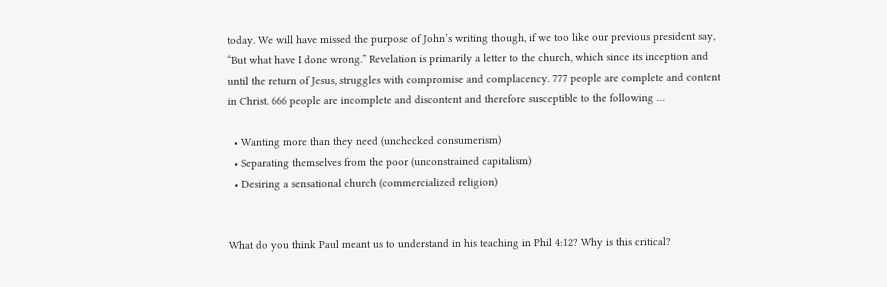today. We will have missed the purpose of John’s writing though, if we too like our previous president say, “But what have I done wrong.” Revelation is primarily a letter to the church, which since its inception and until the return of Jesus, struggles with compromise and complacency. 777 people are complete and content in Christ. 666 people are incomplete and discontent and therefore susceptible to the following …

  • Wanting more than they need (unchecked consumerism)
  • Separating themselves from the poor (unconstrained capitalism)
  • Desiring a sensational church (commercialized religion)


What do you think Paul meant us to understand in his teaching in Phil 4:12? Why is this critical?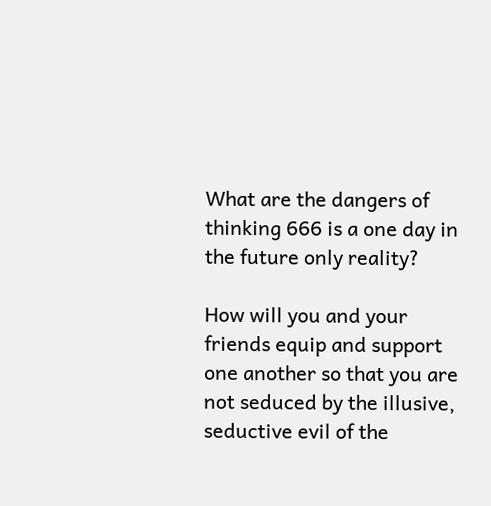What are the dangers of thinking 666 is a one day in the future only reality?

How will you and your friends equip and support one another so that you are not seduced by the illusive, seductive evil of the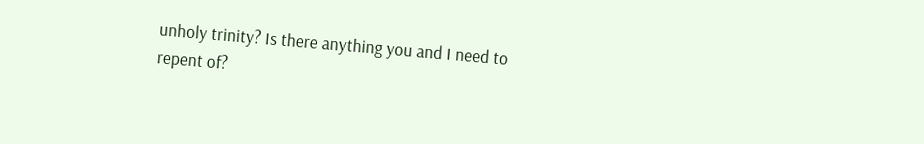unholy trinity? Is there anything you and I need to repent of?